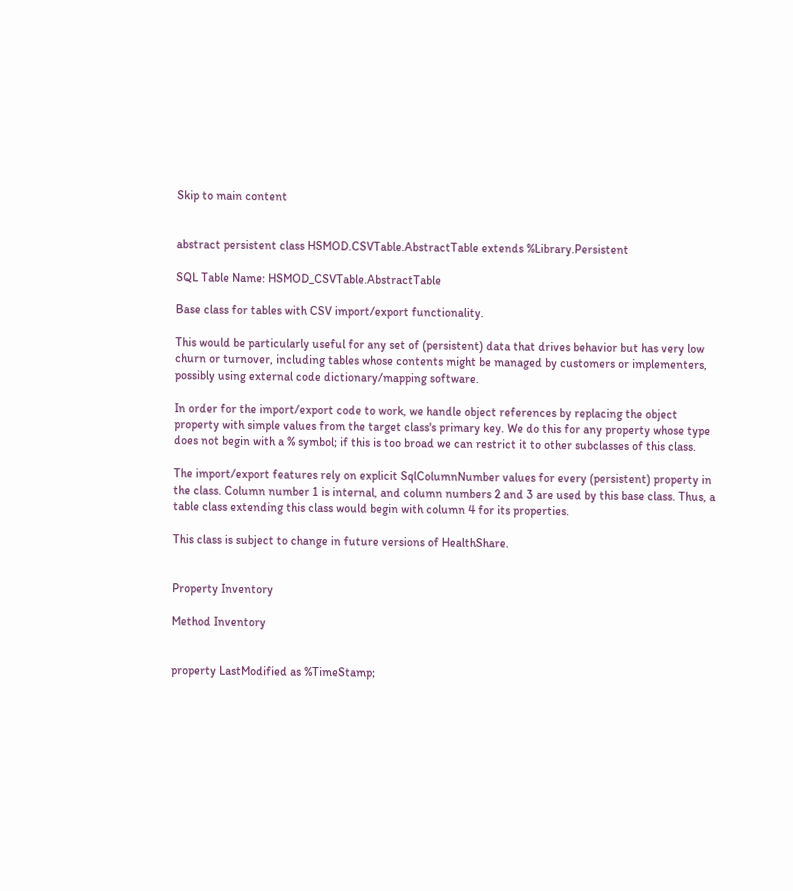Skip to main content


abstract persistent class HSMOD.CSVTable.AbstractTable extends %Library.Persistent

SQL Table Name: HSMOD_CSVTable.AbstractTable

Base class for tables with CSV import/export functionality.

This would be particularly useful for any set of (persistent) data that drives behavior but has very low churn or turnover, including tables whose contents might be managed by customers or implementers, possibly using external code dictionary/mapping software.

In order for the import/export code to work, we handle object references by replacing the object property with simple values from the target class's primary key. We do this for any property whose type does not begin with a % symbol; if this is too broad we can restrict it to other subclasses of this class.

The import/export features rely on explicit SqlColumnNumber values for every (persistent) property in the class. Column number 1 is internal, and column numbers 2 and 3 are used by this base class. Thus, a table class extending this class would begin with column 4 for its properties.

This class is subject to change in future versions of HealthShare.


Property Inventory

Method Inventory


property LastModified as %TimeStamp;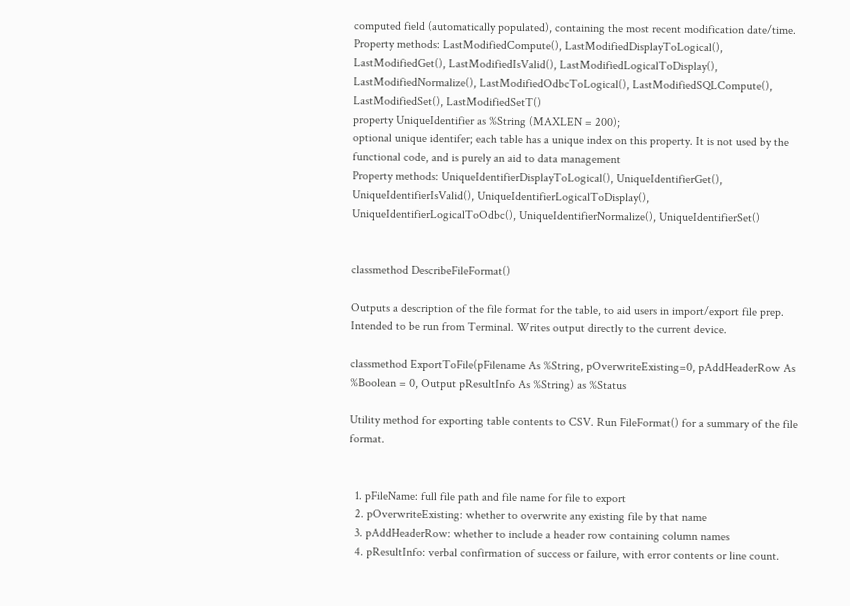computed field (automatically populated), containing the most recent modification date/time.
Property methods: LastModifiedCompute(), LastModifiedDisplayToLogical(), LastModifiedGet(), LastModifiedIsValid(), LastModifiedLogicalToDisplay(), LastModifiedNormalize(), LastModifiedOdbcToLogical(), LastModifiedSQLCompute(), LastModifiedSet(), LastModifiedSetT()
property UniqueIdentifier as %String (MAXLEN = 200);
optional unique identifer; each table has a unique index on this property. It is not used by the functional code, and is purely an aid to data management
Property methods: UniqueIdentifierDisplayToLogical(), UniqueIdentifierGet(), UniqueIdentifierIsValid(), UniqueIdentifierLogicalToDisplay(), UniqueIdentifierLogicalToOdbc(), UniqueIdentifierNormalize(), UniqueIdentifierSet()


classmethod DescribeFileFormat()

Outputs a description of the file format for the table, to aid users in import/export file prep. Intended to be run from Terminal. Writes output directly to the current device.

classmethod ExportToFile(pFilename As %String, pOverwriteExisting=0, pAddHeaderRow As %Boolean = 0, Output pResultInfo As %String) as %Status

Utility method for exporting table contents to CSV. Run FileFormat() for a summary of the file format.


  1. pFileName: full file path and file name for file to export
  2. pOverwriteExisting: whether to overwrite any existing file by that name
  3. pAddHeaderRow: whether to include a header row containing column names
  4. pResultInfo: verbal confirmation of success or failure, with error contents or line count.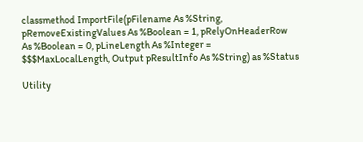classmethod ImportFile(pFilename As %String, pRemoveExistingValues As %Boolean = 1, pRelyOnHeaderRow As %Boolean = 0, pLineLength As %Integer = $$$MaxLocalLength, Output pResultInfo As %String) as %Status

Utility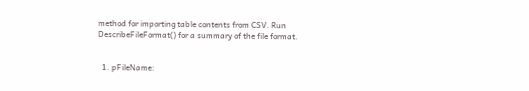method for importing table contents from CSV. Run DescribeFileFormat() for a summary of the file format.


  1. pFileName: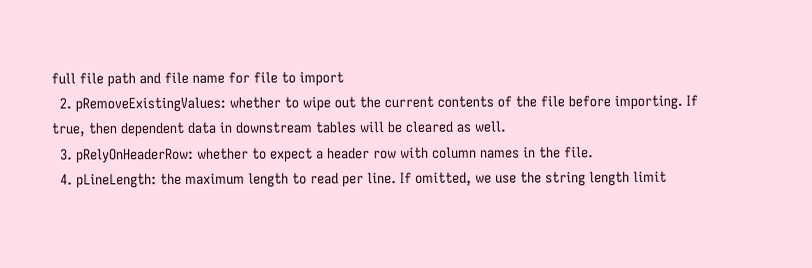full file path and file name for file to import
  2. pRemoveExistingValues: whether to wipe out the current contents of the file before importing. If true, then dependent data in downstream tables will be cleared as well.
  3. pRelyOnHeaderRow: whether to expect a header row with column names in the file.
  4. pLineLength: the maximum length to read per line. If omitted, we use the string length limit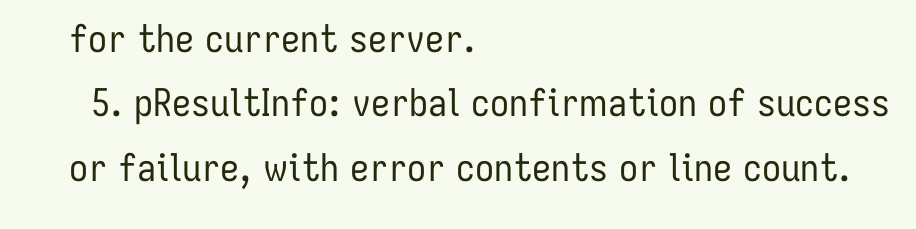for the current server.
  5. pResultInfo: verbal confirmation of success or failure, with error contents or line count.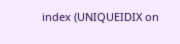index (UNIQUEIDIX on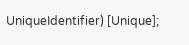UniqueIdentifier) [Unique];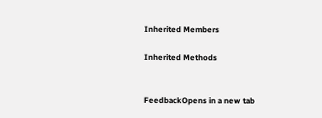Inherited Members

Inherited Methods


FeedbackOpens in a new tab